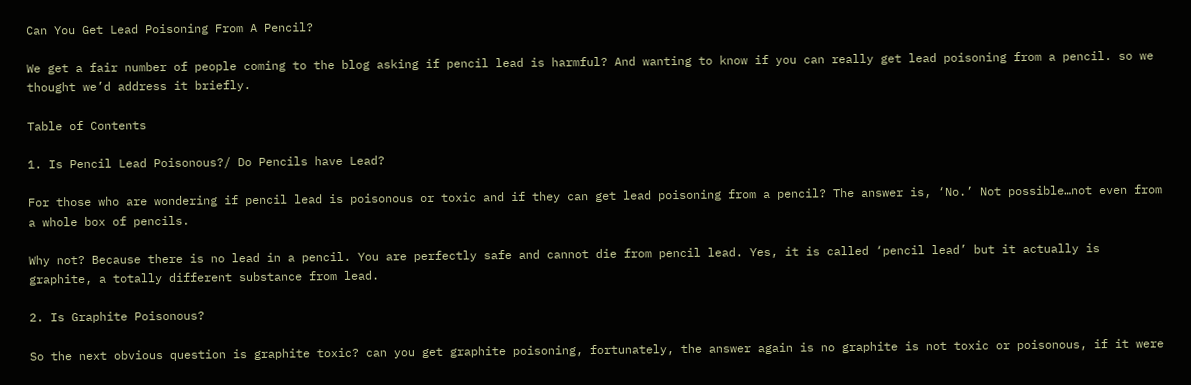Can You Get Lead Poisoning From A Pencil?

We get a fair number of people coming to the blog asking if pencil lead is harmful? And wanting to know if you can really get lead poisoning from a pencil. so we thought we’d address it briefly.

Table of Contents

1. Is Pencil Lead Poisonous?/ Do Pencils have Lead?

For those who are wondering if pencil lead is poisonous or toxic and if they can get lead poisoning from a pencil? The answer is, ‘No.’ Not possible…not even from a whole box of pencils.

Why not? Because there is no lead in a pencil. You are perfectly safe and cannot die from pencil lead. Yes, it is called ‘pencil lead’ but it actually is graphite, a totally different substance from lead.

2. Is Graphite Poisonous?

So the next obvious question is graphite toxic? can you get graphite poisoning, fortunately, the answer again is no graphite is not toxic or poisonous, if it were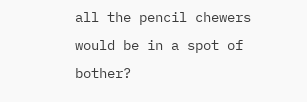all the pencil chewers would be in a spot of bother?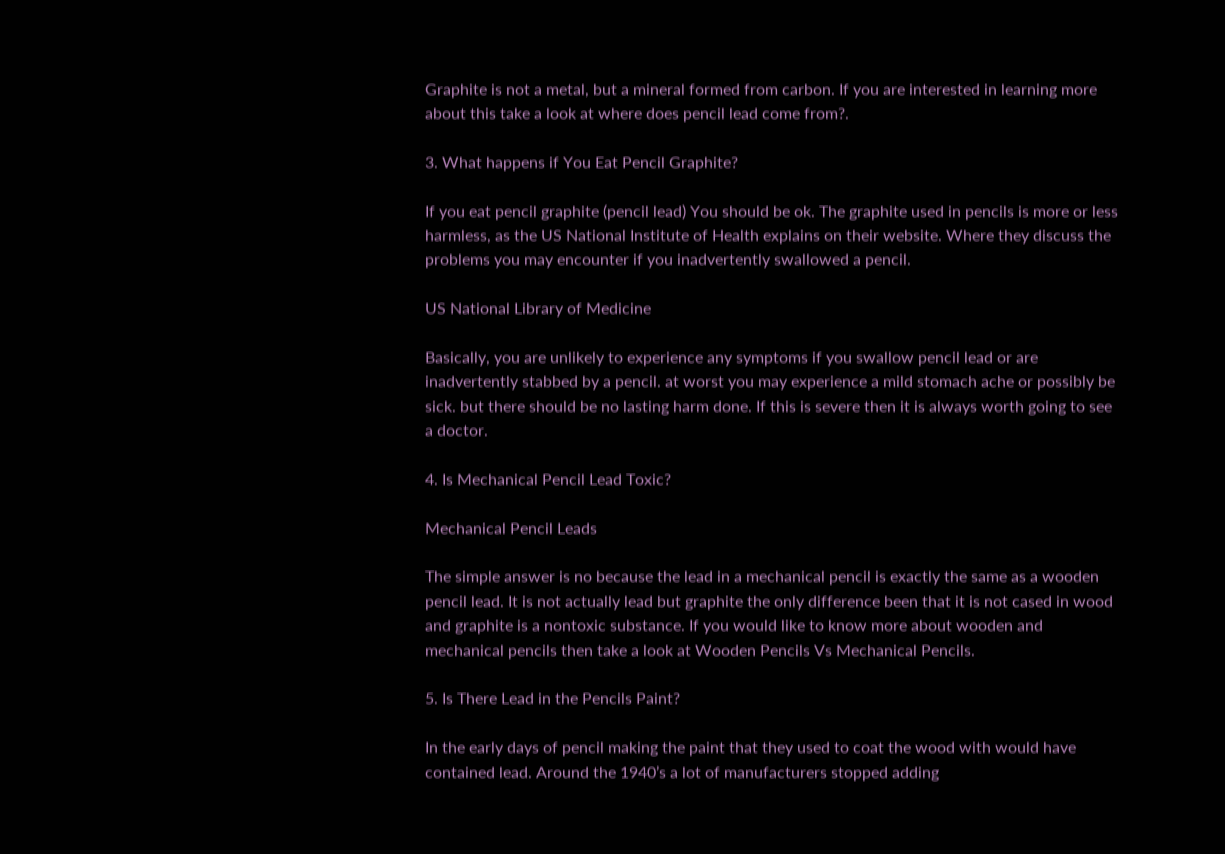Graphite is not a metal, but a mineral formed from carbon. If you are interested in learning more about this take a look at where does pencil lead come from?.

3. What happens if You Eat Pencil Graphite?

If you eat pencil graphite (pencil lead) You should be ok. The graphite used in pencils is more or less harmless, as the US National Institute of Health explains on their website. Where they discuss the problems you may encounter if you inadvertently swallowed a pencil.

US National Library of Medicine

Basically, you are unlikely to experience any symptoms if you swallow pencil lead or are inadvertently stabbed by a pencil. at worst you may experience a mild stomach ache or possibly be sick. but there should be no lasting harm done. If this is severe then it is always worth going to see a doctor.

4. Is Mechanical Pencil Lead Toxic?

Mechanical Pencil Leads

The simple answer is no because the lead in a mechanical pencil is exactly the same as a wooden pencil lead. It is not actually lead but graphite the only difference been that it is not cased in wood and graphite is a nontoxic substance. If you would like to know more about wooden and mechanical pencils then take a look at Wooden Pencils Vs Mechanical Pencils.

5. Is There Lead in the Pencils Paint?

In the early days of pencil making the paint that they used to coat the wood with would have contained lead. Around the 1940’s a lot of manufacturers stopped adding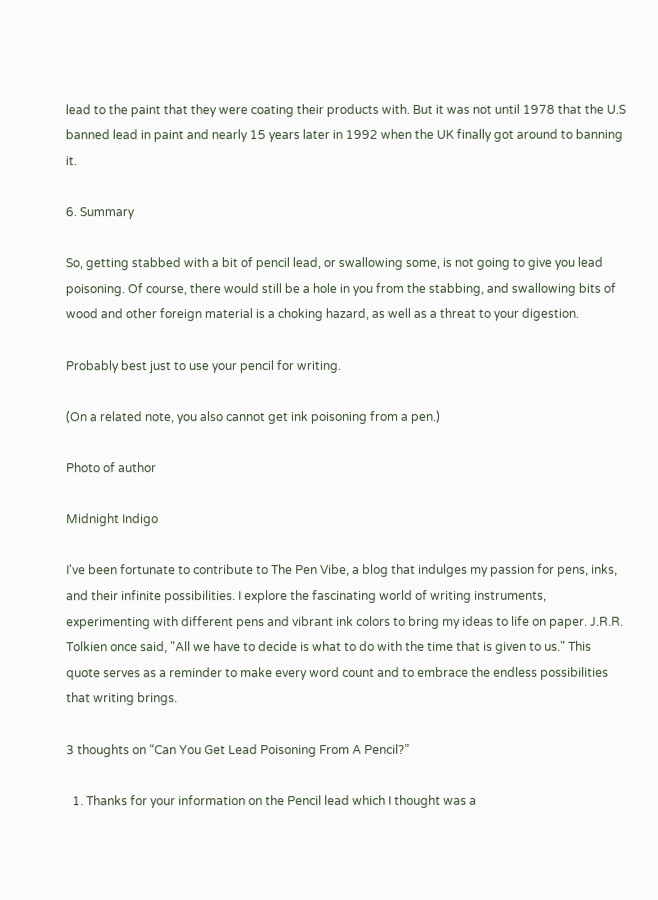lead to the paint that they were coating their products with. But it was not until 1978 that the U.S banned lead in paint and nearly 15 years later in 1992 when the UK finally got around to banning it.

6. Summary

So, getting stabbed with a bit of pencil lead, or swallowing some, is not going to give you lead poisoning. Of course, there would still be a hole in you from the stabbing, and swallowing bits of wood and other foreign material is a choking hazard, as well as a threat to your digestion.

Probably best just to use your pencil for writing.

(On a related note, you also cannot get ink poisoning from a pen.)

Photo of author

Midnight Indigo

I've been fortunate to contribute to The Pen Vibe, a blog that indulges my passion for pens, inks, and their infinite possibilities. I explore the fascinating world of writing instruments, experimenting with different pens and vibrant ink colors to bring my ideas to life on paper. J.R.R. Tolkien once said, "All we have to decide is what to do with the time that is given to us." This quote serves as a reminder to make every word count and to embrace the endless possibilities that writing brings.

3 thoughts on “Can You Get Lead Poisoning From A Pencil?”

  1. Thanks for your information on the Pencil lead which I thought was a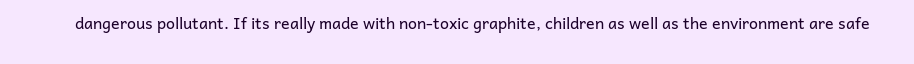dangerous pollutant. If its really made with non-toxic graphite, children as well as the environment are safe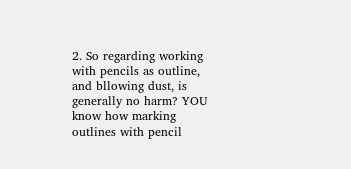2. So regarding working with pencils as outline, and bllowing dust, is generally no harm? YOU know how marking outlines with pencil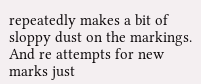repeatedly makes a bit of sloppy dust on the markings. And re attempts for new marks just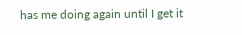has me doing again until I get it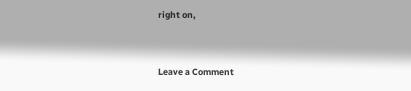right on,


Leave a Comment